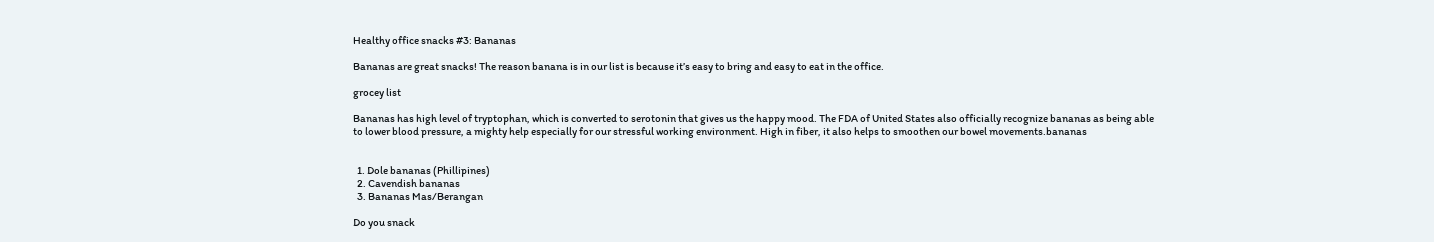Healthy office snacks #3: Bananas

Bananas are great snacks! The reason banana is in our list is because it’s easy to bring and easy to eat in the office.

grocey list

Bananas has high level of tryptophan, which is converted to serotonin that gives us the happy mood. The FDA of United States also officially recognize bananas as being able to lower blood pressure, a mighty help especially for our stressful working environment. High in fiber, it also helps to smoothen our bowel movements.bananas


  1. Dole bananas (Phillipines)
  2. Cavendish bananas
  3. Bananas Mas/Berangan

Do you snack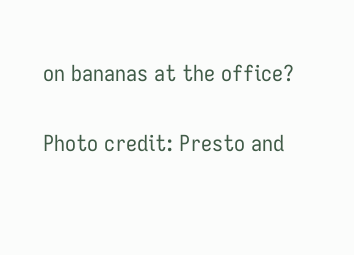on bananas at the office?

Photo credit: Presto and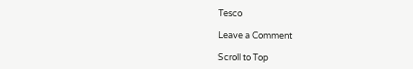Tesco

Leave a Comment

Scroll to Top